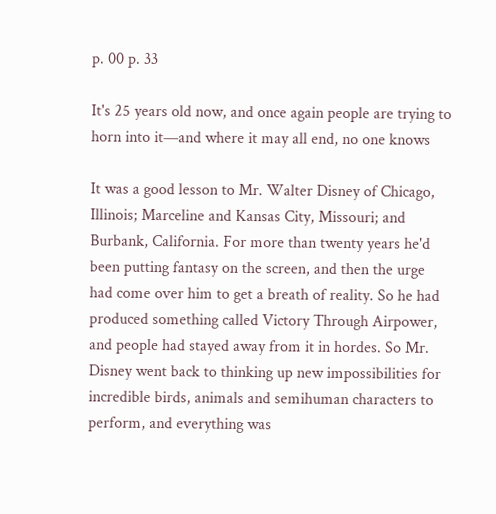p. 00 p. 33

It's 25 years old now, and once again people are trying to horn into it—and where it may all end, no one knows

It was a good lesson to Mr. Walter Disney of Chicago, Illinois; Marceline and Kansas City, Missouri; and Burbank, California. For more than twenty years he'd been putting fantasy on the screen, and then the urge had come over him to get a breath of reality. So he had produced something called Victory Through Airpower, and people had stayed away from it in hordes. So Mr. Disney went back to thinking up new impossibilities for incredible birds, animals and semihuman characters to perform, and everything was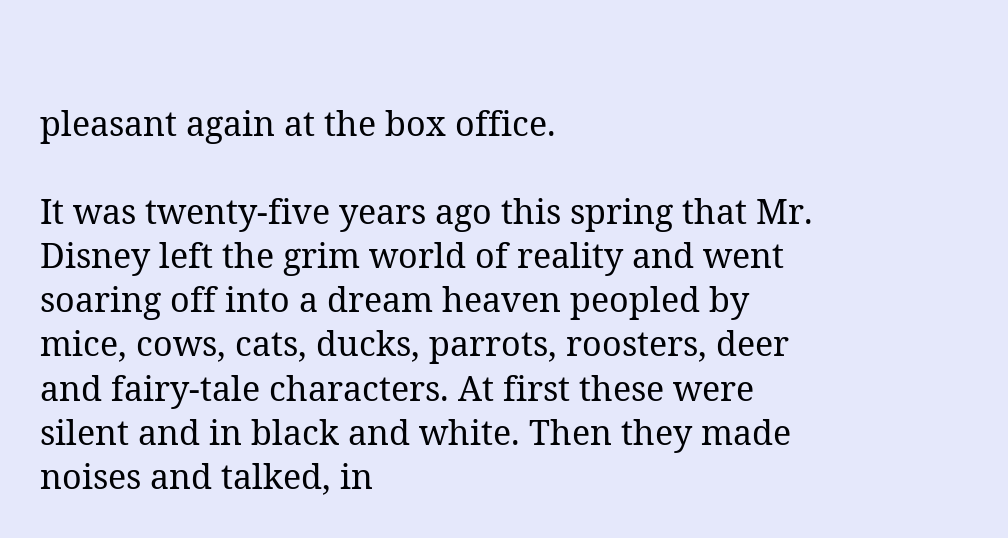pleasant again at the box office.

It was twenty-five years ago this spring that Mr. Disney left the grim world of reality and went soaring off into a dream heaven peopled by mice, cows, cats, ducks, parrots, roosters, deer and fairy-tale characters. At first these were silent and in black and white. Then they made noises and talked, in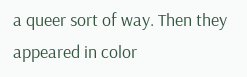a queer sort of way. Then they appeared in color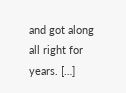and got along all right for years. […]